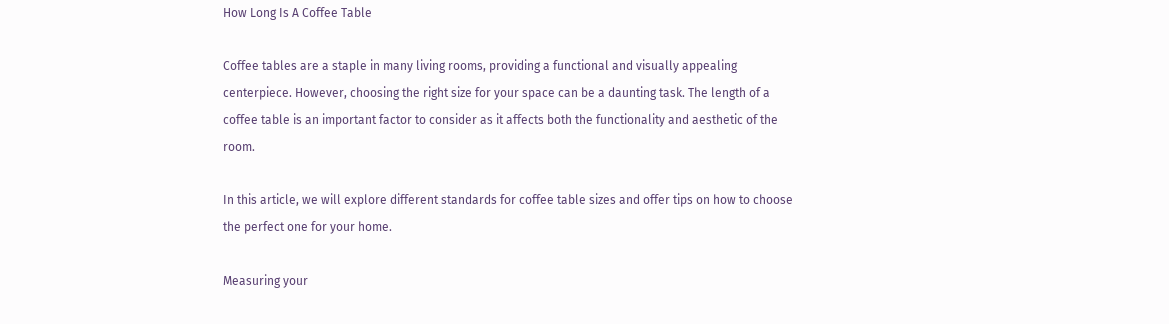How Long Is A Coffee Table

Coffee tables are a staple in many living rooms, providing a functional and visually appealing centerpiece. However, choosing the right size for your space can be a daunting task. The length of a coffee table is an important factor to consider as it affects both the functionality and aesthetic of the room.

In this article, we will explore different standards for coffee table sizes and offer tips on how to choose the perfect one for your home.

Measuring your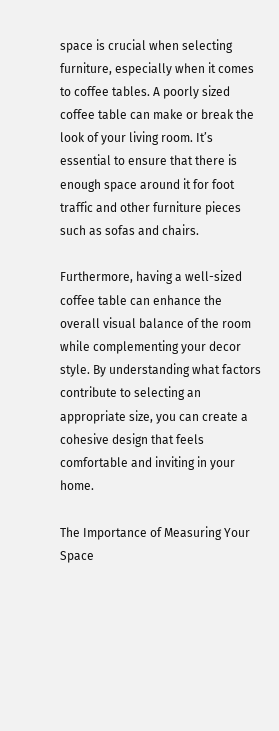space is crucial when selecting furniture, especially when it comes to coffee tables. A poorly sized coffee table can make or break the look of your living room. It’s essential to ensure that there is enough space around it for foot traffic and other furniture pieces such as sofas and chairs.

Furthermore, having a well-sized coffee table can enhance the overall visual balance of the room while complementing your decor style. By understanding what factors contribute to selecting an appropriate size, you can create a cohesive design that feels comfortable and inviting in your home.

The Importance of Measuring Your Space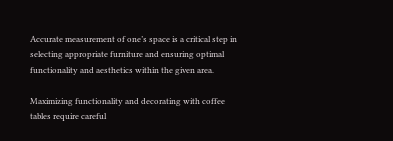Accurate measurement of one’s space is a critical step in selecting appropriate furniture and ensuring optimal functionality and aesthetics within the given area.

Maximizing functionality and decorating with coffee tables require careful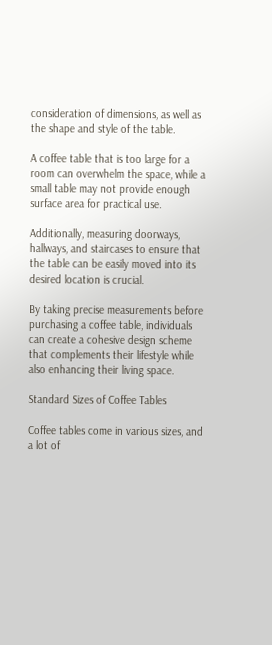consideration of dimensions, as well as the shape and style of the table.

A coffee table that is too large for a room can overwhelm the space, while a small table may not provide enough surface area for practical use.

Additionally, measuring doorways, hallways, and staircases to ensure that the table can be easily moved into its desired location is crucial.

By taking precise measurements before purchasing a coffee table, individuals can create a cohesive design scheme that complements their lifestyle while also enhancing their living space.

Standard Sizes of Coffee Tables

Coffee tables come in various sizes, and a lot of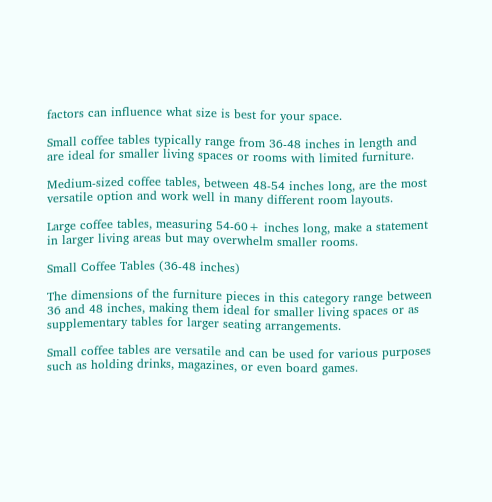factors can influence what size is best for your space.

Small coffee tables typically range from 36-48 inches in length and are ideal for smaller living spaces or rooms with limited furniture.

Medium-sized coffee tables, between 48-54 inches long, are the most versatile option and work well in many different room layouts.

Large coffee tables, measuring 54-60+ inches long, make a statement in larger living areas but may overwhelm smaller rooms.

Small Coffee Tables (36-48 inches)

The dimensions of the furniture pieces in this category range between 36 and 48 inches, making them ideal for smaller living spaces or as supplementary tables for larger seating arrangements.

Small coffee tables are versatile and can be used for various purposes such as holding drinks, magazines, or even board games.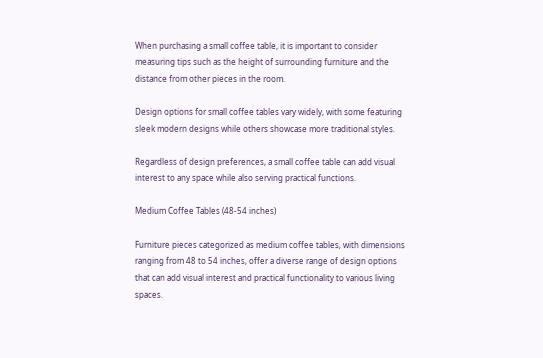When purchasing a small coffee table, it is important to consider measuring tips such as the height of surrounding furniture and the distance from other pieces in the room.

Design options for small coffee tables vary widely, with some featuring sleek modern designs while others showcase more traditional styles.

Regardless of design preferences, a small coffee table can add visual interest to any space while also serving practical functions.

Medium Coffee Tables (48-54 inches)

Furniture pieces categorized as medium coffee tables, with dimensions ranging from 48 to 54 inches, offer a diverse range of design options that can add visual interest and practical functionality to various living spaces.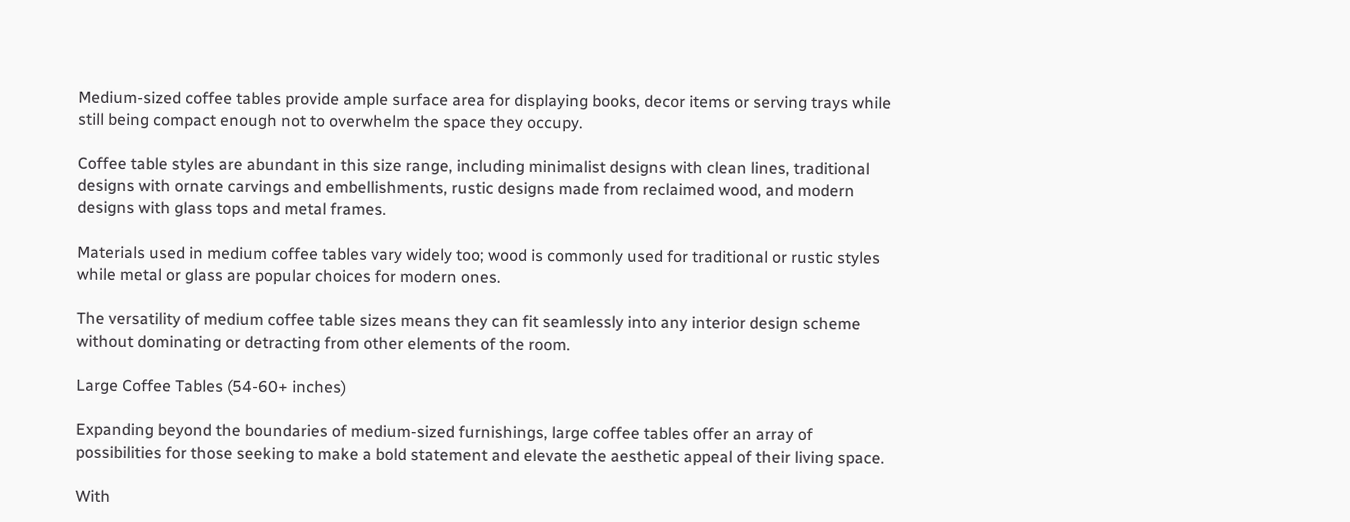Medium-sized coffee tables provide ample surface area for displaying books, decor items or serving trays while still being compact enough not to overwhelm the space they occupy.

Coffee table styles are abundant in this size range, including minimalist designs with clean lines, traditional designs with ornate carvings and embellishments, rustic designs made from reclaimed wood, and modern designs with glass tops and metal frames.

Materials used in medium coffee tables vary widely too; wood is commonly used for traditional or rustic styles while metal or glass are popular choices for modern ones.

The versatility of medium coffee table sizes means they can fit seamlessly into any interior design scheme without dominating or detracting from other elements of the room.

Large Coffee Tables (54-60+ inches)

Expanding beyond the boundaries of medium-sized furnishings, large coffee tables offer an array of possibilities for those seeking to make a bold statement and elevate the aesthetic appeal of their living space.

With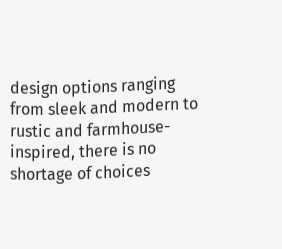design options ranging from sleek and modern to rustic and farmhouse-inspired, there is no shortage of choices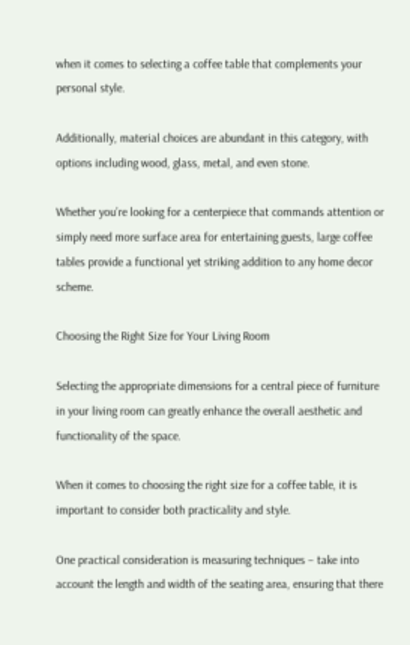when it comes to selecting a coffee table that complements your personal style.

Additionally, material choices are abundant in this category, with options including wood, glass, metal, and even stone.

Whether you’re looking for a centerpiece that commands attention or simply need more surface area for entertaining guests, large coffee tables provide a functional yet striking addition to any home decor scheme.

Choosing the Right Size for Your Living Room

Selecting the appropriate dimensions for a central piece of furniture in your living room can greatly enhance the overall aesthetic and functionality of the space.

When it comes to choosing the right size for a coffee table, it is important to consider both practicality and style.

One practical consideration is measuring techniques – take into account the length and width of the seating area, ensuring that there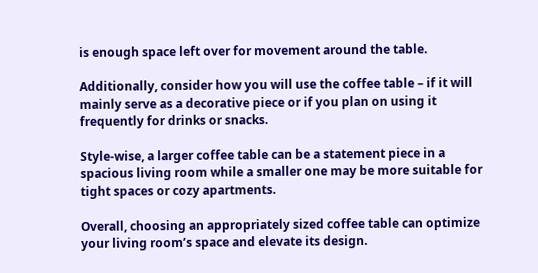is enough space left over for movement around the table.

Additionally, consider how you will use the coffee table – if it will mainly serve as a decorative piece or if you plan on using it frequently for drinks or snacks.

Style-wise, a larger coffee table can be a statement piece in a spacious living room while a smaller one may be more suitable for tight spaces or cozy apartments.

Overall, choosing an appropriately sized coffee table can optimize your living room’s space and elevate its design.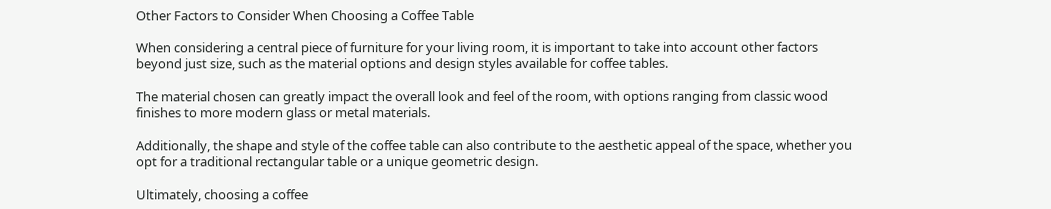Other Factors to Consider When Choosing a Coffee Table

When considering a central piece of furniture for your living room, it is important to take into account other factors beyond just size, such as the material options and design styles available for coffee tables.

The material chosen can greatly impact the overall look and feel of the room, with options ranging from classic wood finishes to more modern glass or metal materials.

Additionally, the shape and style of the coffee table can also contribute to the aesthetic appeal of the space, whether you opt for a traditional rectangular table or a unique geometric design.

Ultimately, choosing a coffee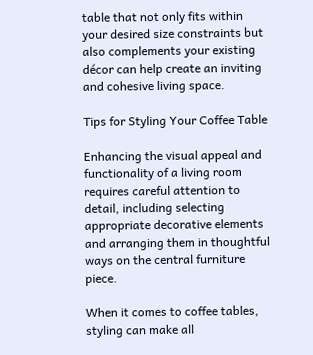table that not only fits within your desired size constraints but also complements your existing décor can help create an inviting and cohesive living space.

Tips for Styling Your Coffee Table

Enhancing the visual appeal and functionality of a living room requires careful attention to detail, including selecting appropriate decorative elements and arranging them in thoughtful ways on the central furniture piece.

When it comes to coffee tables, styling can make all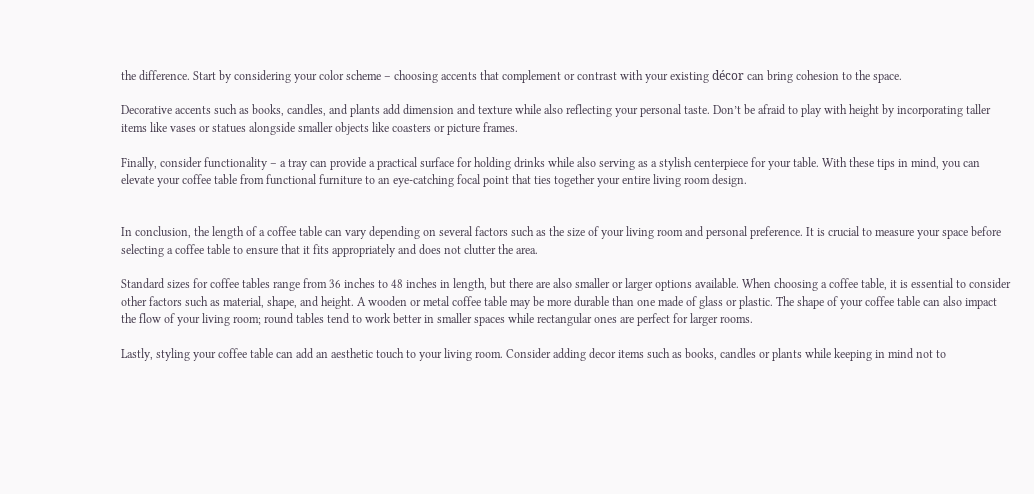the difference. Start by considering your color scheme – choosing accents that complement or contrast with your existing décor can bring cohesion to the space.

Decorative accents such as books, candles, and plants add dimension and texture while also reflecting your personal taste. Don’t be afraid to play with height by incorporating taller items like vases or statues alongside smaller objects like coasters or picture frames.

Finally, consider functionality – a tray can provide a practical surface for holding drinks while also serving as a stylish centerpiece for your table. With these tips in mind, you can elevate your coffee table from functional furniture to an eye-catching focal point that ties together your entire living room design.


In conclusion, the length of a coffee table can vary depending on several factors such as the size of your living room and personal preference. It is crucial to measure your space before selecting a coffee table to ensure that it fits appropriately and does not clutter the area.

Standard sizes for coffee tables range from 36 inches to 48 inches in length, but there are also smaller or larger options available. When choosing a coffee table, it is essential to consider other factors such as material, shape, and height. A wooden or metal coffee table may be more durable than one made of glass or plastic. The shape of your coffee table can also impact the flow of your living room; round tables tend to work better in smaller spaces while rectangular ones are perfect for larger rooms.

Lastly, styling your coffee table can add an aesthetic touch to your living room. Consider adding decor items such as books, candles or plants while keeping in mind not to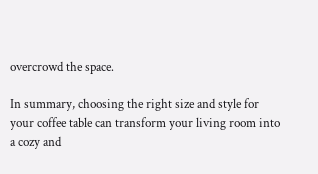overcrowd the space.

In summary, choosing the right size and style for your coffee table can transform your living room into a cozy and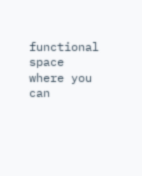functional space where you can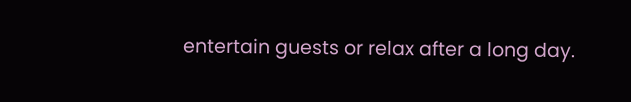entertain guests or relax after a long day.